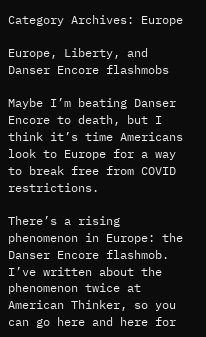Category Archives: Europe

Europe, Liberty, and Danser Encore flashmobs

Maybe I’m beating Danser Encore to death, but I think it’s time Americans look to Europe for a way to break free from COVID restrictions.

There’s a rising phenomenon in Europe: the Danser Encore flashmob. I’ve written about the phenomenon twice at American Thinker, so you can go here and here for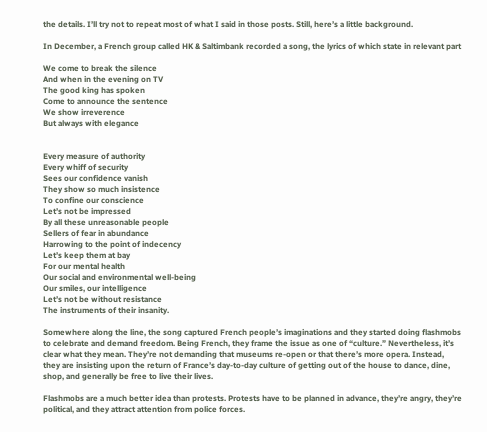the details. I’ll try not to repeat most of what I said in those posts. Still, here’s a little background.

In December, a French group called HK & Saltimbank recorded a song, the lyrics of which state in relevant part

We come to break the silence
And when in the evening on TV
The good king has spoken
Come to announce the sentence
We show irreverence
But always with elegance


Every measure of authority
Every whiff of security
Sees our confidence vanish
They show so much insistence
To confine our conscience
Let’s not be impressed
By all these unreasonable people
Sellers of fear in abundance
Harrowing to the point of indecency
Let’s keep them at bay
For our mental health
Our social and environmental well-being
Our smiles, our intelligence
Let’s not be without resistance
The instruments of their insanity.

Somewhere along the line, the song captured French people’s imaginations and they started doing flashmobs to celebrate and demand freedom. Being French, they frame the issue as one of “culture.” Nevertheless, it’s clear what they mean. They’re not demanding that museums re-open or that there’s more opera. Instead, they are insisting upon the return of France’s day-to-day culture of getting out of the house to dance, dine, shop, and generally be free to live their lives.

Flashmobs are a much better idea than protests. Protests have to be planned in advance, they’re angry, they’re political, and they attract attention from police forces.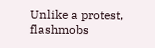Unlike a protest, flashmobs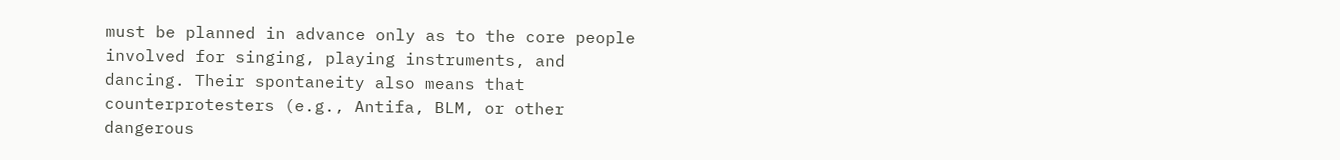must be planned in advance only as to the core people involved for singing, playing instruments, and dancing. Their spontaneity also means that counterprotesters (e.g., Antifa, BLM, or other dangerous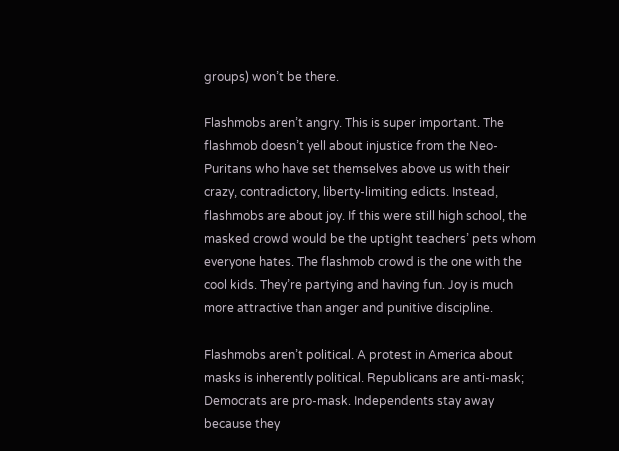groups) won’t be there.

Flashmobs aren’t angry. This is super important. The flashmob doesn’t yell about injustice from the Neo-Puritans who have set themselves above us with their crazy, contradictory, liberty-limiting edicts. Instead, flashmobs are about joy. If this were still high school, the masked crowd would be the uptight teachers’ pets whom everyone hates. The flashmob crowd is the one with the cool kids. They’re partying and having fun. Joy is much more attractive than anger and punitive discipline.

Flashmobs aren’t political. A protest in America about masks is inherently political. Republicans are anti-mask; Democrats are pro-mask. Independents stay away because they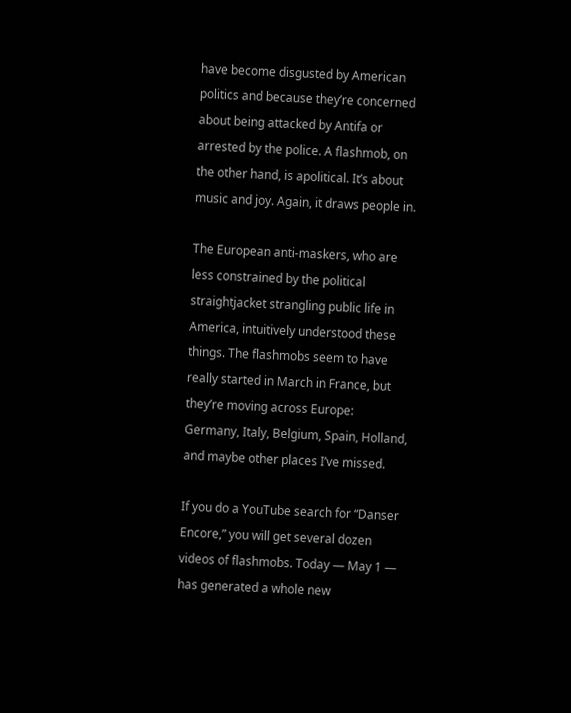have become disgusted by American politics and because they’re concerned about being attacked by Antifa or arrested by the police. A flashmob, on the other hand, is apolitical. It’s about music and joy. Again, it draws people in.

The European anti-maskers, who are less constrained by the political straightjacket strangling public life in America, intuitively understood these things. The flashmobs seem to have really started in March in France, but they’re moving across Europe: Germany, Italy, Belgium, Spain, Holland, and maybe other places I’ve missed.

If you do a YouTube search for “Danser Encore,” you will get several dozen videos of flashmobs. Today — May 1 — has generated a whole new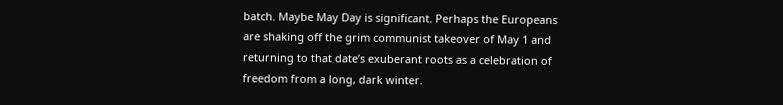batch. Maybe May Day is significant. Perhaps the Europeans are shaking off the grim communist takeover of May 1 and returning to that date’s exuberant roots as a celebration of freedom from a long, dark winter.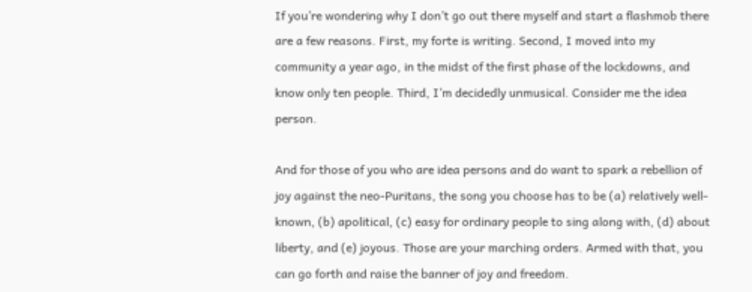If you’re wondering why I don’t go out there myself and start a flashmob there are a few reasons. First, my forte is writing. Second, I moved into my community a year ago, in the midst of the first phase of the lockdowns, and know only ten people. Third, I’m decidedly unmusical. Consider me the idea person.

And for those of you who are idea persons and do want to spark a rebellion of joy against the neo-Puritans, the song you choose has to be (a) relatively well-known, (b) apolitical, (c) easy for ordinary people to sing along with, (d) about liberty, and (e) joyous. Those are your marching orders. Armed with that, you can go forth and raise the banner of joy and freedom.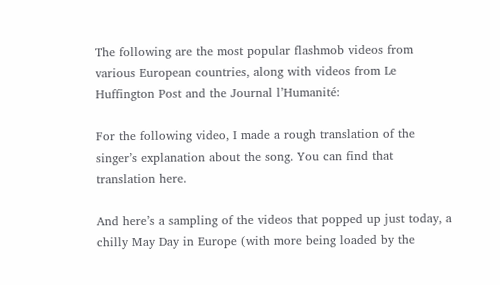The following are the most popular flashmob videos from various European countries, along with videos from Le Huffington Post and the Journal l’Humanité:

For the following video, I made a rough translation of the singer’s explanation about the song. You can find that translation here.

And here’s a sampling of the videos that popped up just today, a chilly May Day in Europe (with more being loaded by the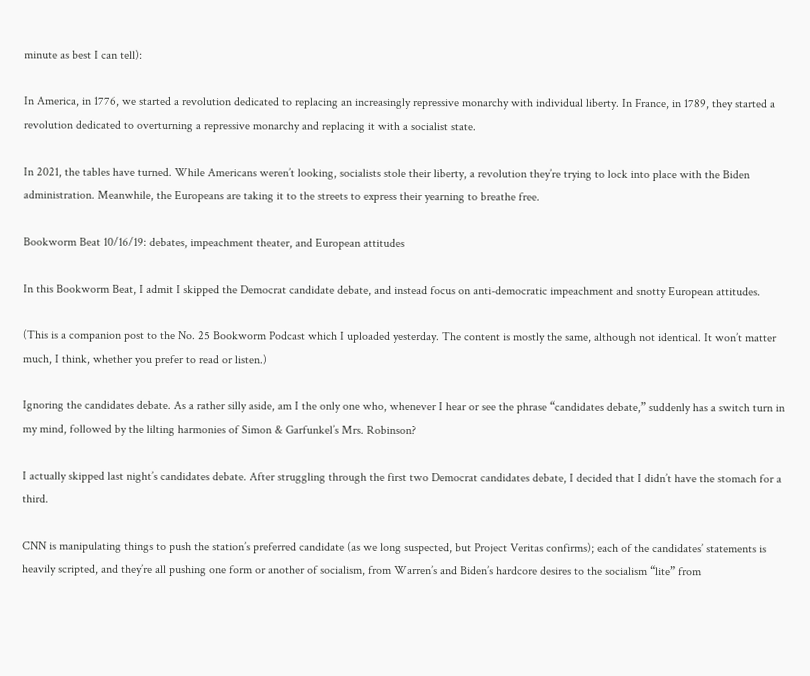minute as best I can tell):

In America, in 1776, we started a revolution dedicated to replacing an increasingly repressive monarchy with individual liberty. In France, in 1789, they started a revolution dedicated to overturning a repressive monarchy and replacing it with a socialist state.

In 2021, the tables have turned. While Americans weren’t looking, socialists stole their liberty, a revolution they’re trying to lock into place with the Biden administration. Meanwhile, the Europeans are taking it to the streets to express their yearning to breathe free.

Bookworm Beat 10/16/19: debates, impeachment theater, and European attitudes

In this Bookworm Beat, I admit I skipped the Democrat candidate debate, and instead focus on anti-democratic impeachment and snotty European attitudes.

(This is a companion post to the No. 25 Bookworm Podcast which I uploaded yesterday. The content is mostly the same, although not identical. It won’t matter much, I think, whether you prefer to read or listen.)

Ignoring the candidates debate. As a rather silly aside, am I the only one who, whenever I hear or see the phrase “candidates debate,” suddenly has a switch turn in my mind, followed by the lilting harmonies of Simon & Garfunkel’s Mrs. Robinson?

I actually skipped last night’s candidates debate. After struggling through the first two Democrat candidates debate, I decided that I didn’t have the stomach for a third.

CNN is manipulating things to push the station’s preferred candidate (as we long suspected, but Project Veritas confirms); each of the candidates’ statements is heavily scripted, and they’re all pushing one form or another of socialism, from Warren’s and Biden’s hardcore desires to the socialism “lite” from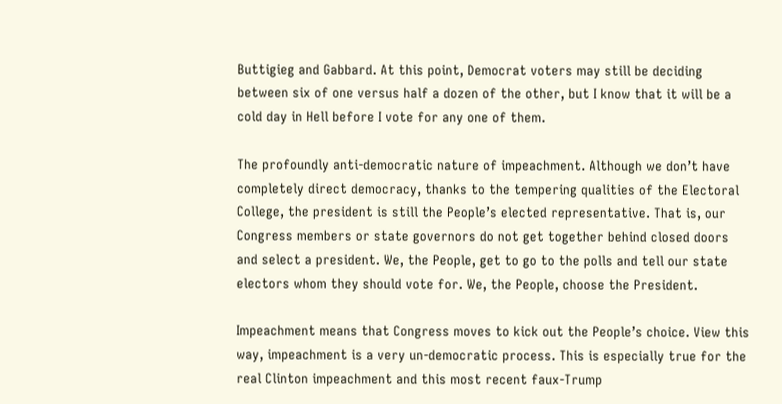Buttigieg and Gabbard. At this point, Democrat voters may still be deciding between six of one versus half a dozen of the other, but I know that it will be a cold day in Hell before I vote for any one of them.

The profoundly anti-democratic nature of impeachment. Although we don’t have completely direct democracy, thanks to the tempering qualities of the Electoral College, the president is still the People’s elected representative. That is, our Congress members or state governors do not get together behind closed doors and select a president. We, the People, get to go to the polls and tell our state electors whom they should vote for. We, the People, choose the President.

Impeachment means that Congress moves to kick out the People’s choice. View this way, impeachment is a very un-democratic process. This is especially true for the real Clinton impeachment and this most recent faux-Trump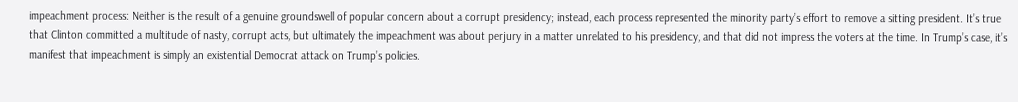impeachment process: Neither is the result of a genuine groundswell of popular concern about a corrupt presidency; instead, each process represented the minority party’s effort to remove a sitting president. It’s true that Clinton committed a multitude of nasty, corrupt acts, but ultimately the impeachment was about perjury in a matter unrelated to his presidency, and that did not impress the voters at the time. In Trump’s case, it’s manifest that impeachment is simply an existential Democrat attack on Trump’s policies.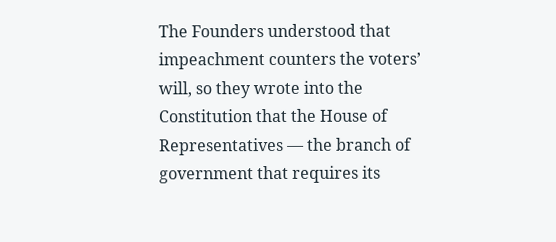The Founders understood that impeachment counters the voters’ will, so they wrote into the Constitution that the House of Representatives — the branch of government that requires its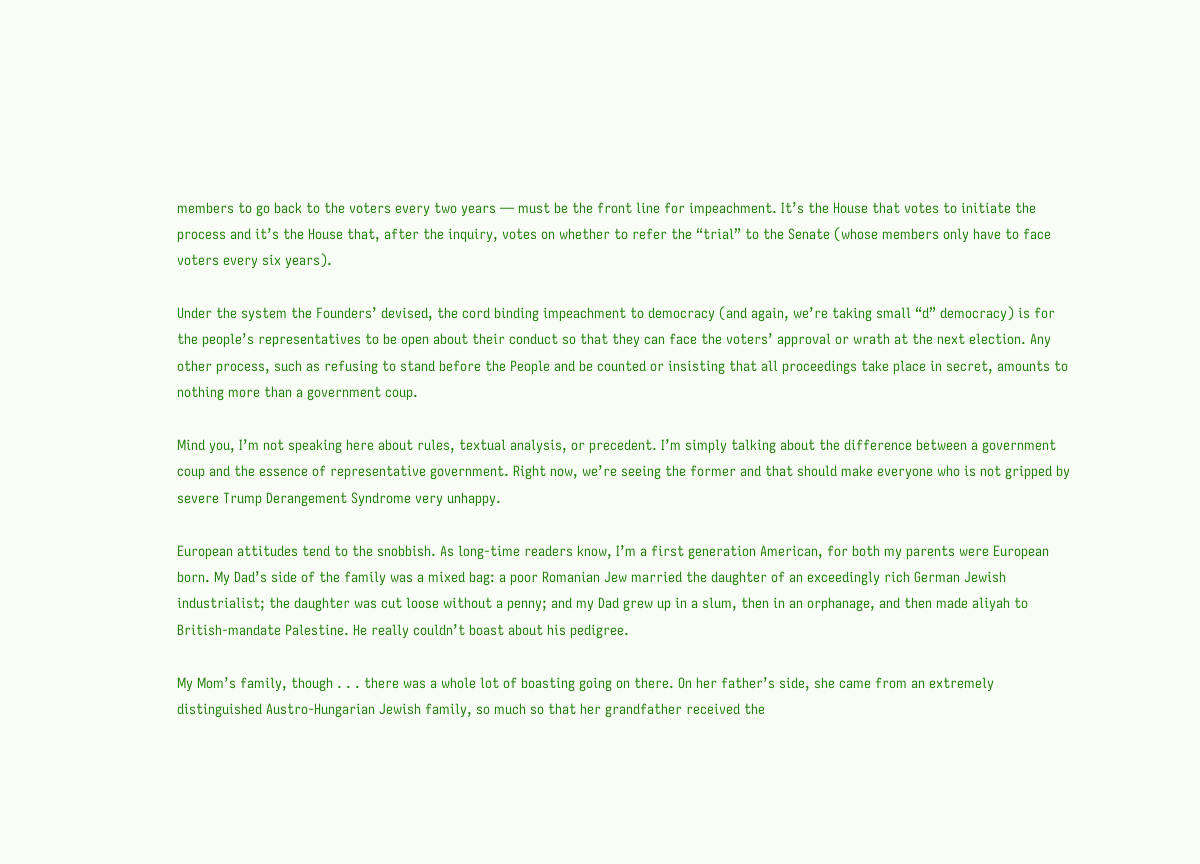members to go back to the voters every two years — must be the front line for impeachment. It’s the House that votes to initiate the process and it’s the House that, after the inquiry, votes on whether to refer the “trial” to the Senate (whose members only have to face voters every six years).

Under the system the Founders’ devised, the cord binding impeachment to democracy (and again, we’re taking small “d” democracy) is for the people’s representatives to be open about their conduct so that they can face the voters’ approval or wrath at the next election. Any other process, such as refusing to stand before the People and be counted or insisting that all proceedings take place in secret, amounts to nothing more than a government coup.

Mind you, I’m not speaking here about rules, textual analysis, or precedent. I’m simply talking about the difference between a government coup and the essence of representative government. Right now, we’re seeing the former and that should make everyone who is not gripped by severe Trump Derangement Syndrome very unhappy.

European attitudes tend to the snobbish. As long-time readers know, I’m a first generation American, for both my parents were European born. My Dad’s side of the family was a mixed bag: a poor Romanian Jew married the daughter of an exceedingly rich German Jewish industrialist; the daughter was cut loose without a penny; and my Dad grew up in a slum, then in an orphanage, and then made aliyah to British-mandate Palestine. He really couldn’t boast about his pedigree.

My Mom’s family, though . . . there was a whole lot of boasting going on there. On her father’s side, she came from an extremely distinguished Austro-Hungarian Jewish family, so much so that her grandfather received the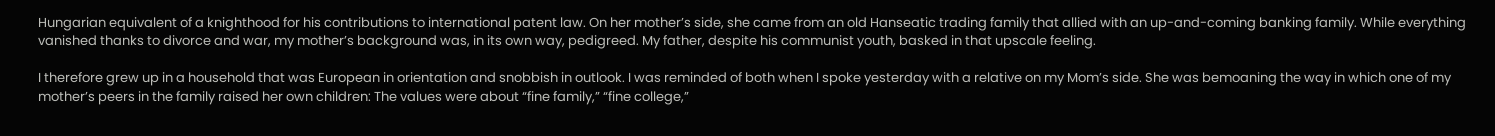Hungarian equivalent of a knighthood for his contributions to international patent law. On her mother’s side, she came from an old Hanseatic trading family that allied with an up-and-coming banking family. While everything vanished thanks to divorce and war, my mother’s background was, in its own way, pedigreed. My father, despite his communist youth, basked in that upscale feeling.

I therefore grew up in a household that was European in orientation and snobbish in outlook. I was reminded of both when I spoke yesterday with a relative on my Mom’s side. She was bemoaning the way in which one of my mother’s peers in the family raised her own children: The values were about “fine family,” “fine college,”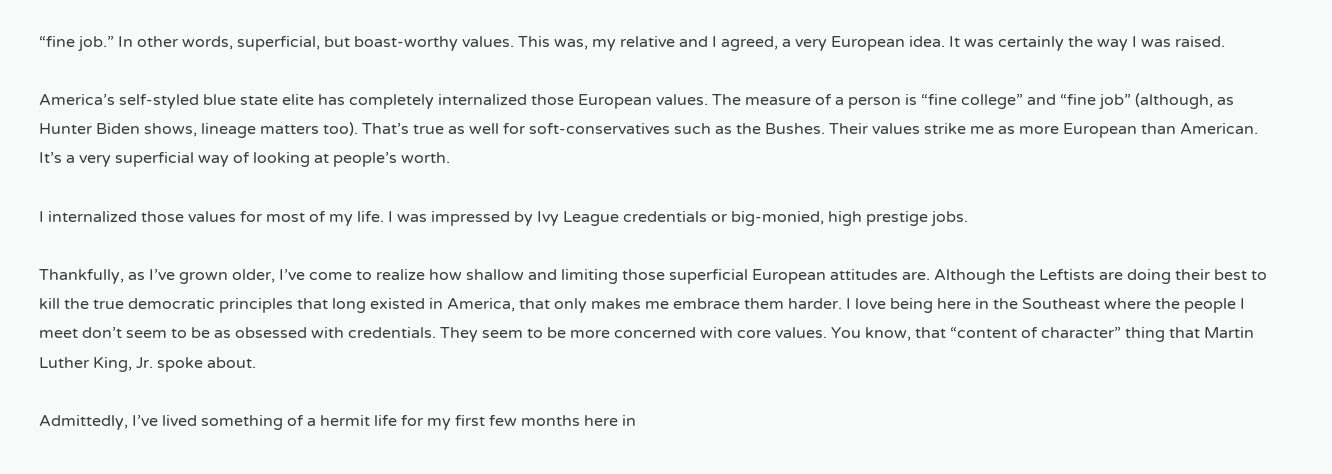“fine job.” In other words, superficial, but boast-worthy values. This was, my relative and I agreed, a very European idea. It was certainly the way I was raised.

America’s self-styled blue state elite has completely internalized those European values. The measure of a person is “fine college” and “fine job” (although, as Hunter Biden shows, lineage matters too). That’s true as well for soft-conservatives such as the Bushes. Their values strike me as more European than American. It’s a very superficial way of looking at people’s worth.

I internalized those values for most of my life. I was impressed by Ivy League credentials or big-monied, high prestige jobs.

Thankfully, as I’ve grown older, I’ve come to realize how shallow and limiting those superficial European attitudes are. Although the Leftists are doing their best to kill the true democratic principles that long existed in America, that only makes me embrace them harder. I love being here in the Southeast where the people I meet don’t seem to be as obsessed with credentials. They seem to be more concerned with core values. You know, that “content of character” thing that Martin Luther King, Jr. spoke about.

Admittedly, I’ve lived something of a hermit life for my first few months here in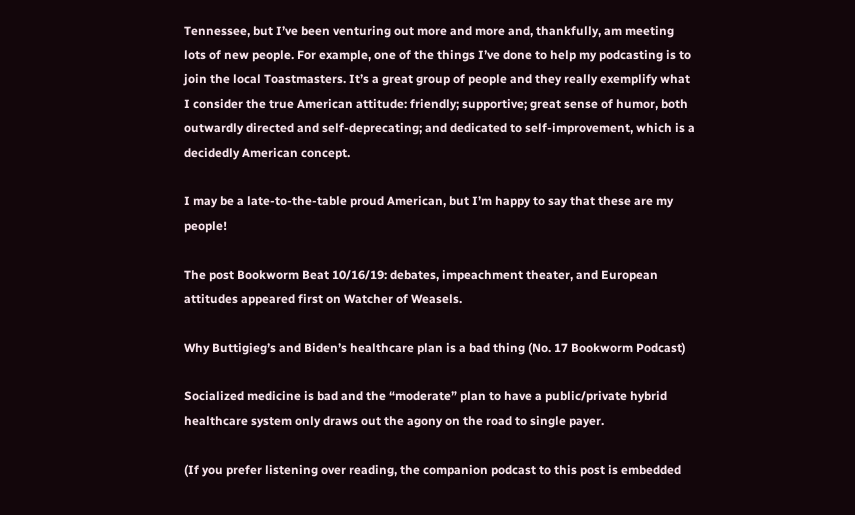Tennessee, but I’ve been venturing out more and more and, thankfully, am meeting lots of new people. For example, one of the things I’ve done to help my podcasting is to join the local Toastmasters. It’s a great group of people and they really exemplify what I consider the true American attitude: friendly; supportive; great sense of humor, both outwardly directed and self-deprecating; and dedicated to self-improvement, which is a decidedly American concept.

I may be a late-to-the-table proud American, but I’m happy to say that these are my people!

The post Bookworm Beat 10/16/19: debates, impeachment theater, and European attitudes appeared first on Watcher of Weasels.

Why Buttigieg’s and Biden’s healthcare plan is a bad thing (No. 17 Bookworm Podcast)

Socialized medicine is bad and the “moderate” plan to have a public/private hybrid healthcare system only draws out the agony on the road to single payer.

(If you prefer listening over reading, the companion podcast to this post is embedded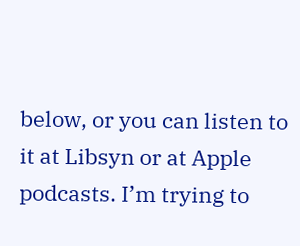below, or you can listen to it at Libsyn or at Apple podcasts. I’m trying to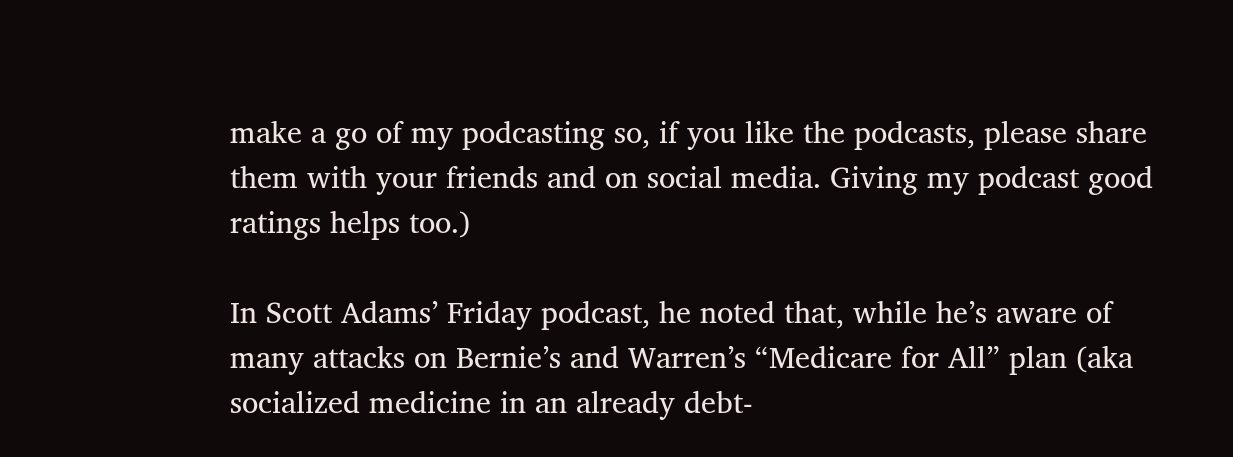make a go of my podcasting so, if you like the podcasts, please share them with your friends and on social media. Giving my podcast good ratings helps too.)

In Scott Adams’ Friday podcast, he noted that, while he’s aware of many attacks on Bernie’s and Warren’s “Medicare for All” plan (aka socialized medicine in an already debt-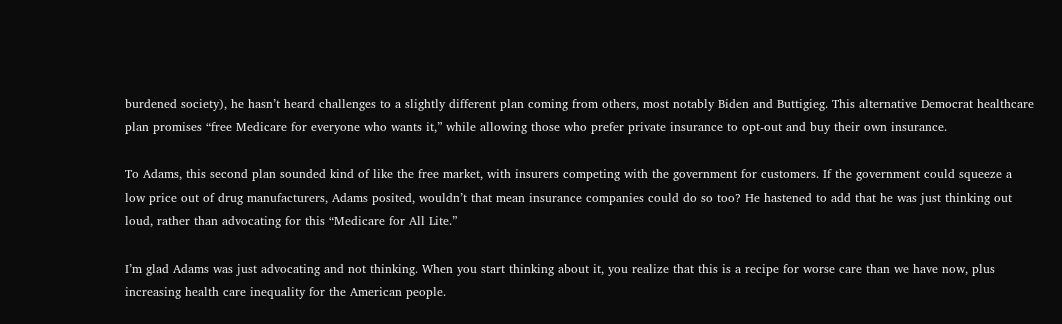burdened society), he hasn’t heard challenges to a slightly different plan coming from others, most notably Biden and Buttigieg. This alternative Democrat healthcare plan promises “free Medicare for everyone who wants it,” while allowing those who prefer private insurance to opt-out and buy their own insurance.

To Adams, this second plan sounded kind of like the free market, with insurers competing with the government for customers. If the government could squeeze a low price out of drug manufacturers, Adams posited, wouldn’t that mean insurance companies could do so too? He hastened to add that he was just thinking out loud, rather than advocating for this “Medicare for All Lite.”

I’m glad Adams was just advocating and not thinking. When you start thinking about it, you realize that this is a recipe for worse care than we have now, plus increasing health care inequality for the American people.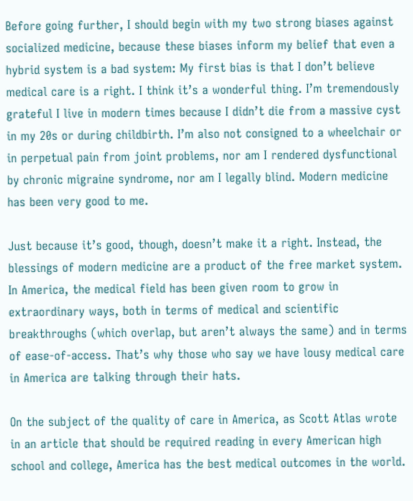Before going further, I should begin with my two strong biases against socialized medicine, because these biases inform my belief that even a hybrid system is a bad system: My first bias is that I don’t believe medical care is a right. I think it’s a wonderful thing. I’m tremendously grateful I live in modern times because I didn’t die from a massive cyst in my 20s or during childbirth. I’m also not consigned to a wheelchair or in perpetual pain from joint problems, nor am I rendered dysfunctional by chronic migraine syndrome, nor am I legally blind. Modern medicine has been very good to me.

Just because it’s good, though, doesn’t make it a right. Instead, the blessings of modern medicine are a product of the free market system. In America, the medical field has been given room to grow in extraordinary ways, both in terms of medical and scientific breakthroughs (which overlap, but aren’t always the same) and in terms of ease-of-access. That’s why those who say we have lousy medical care in America are talking through their hats.

On the subject of the quality of care in America, as Scott Atlas wrote in an article that should be required reading in every American high school and college, America has the best medical outcomes in the world.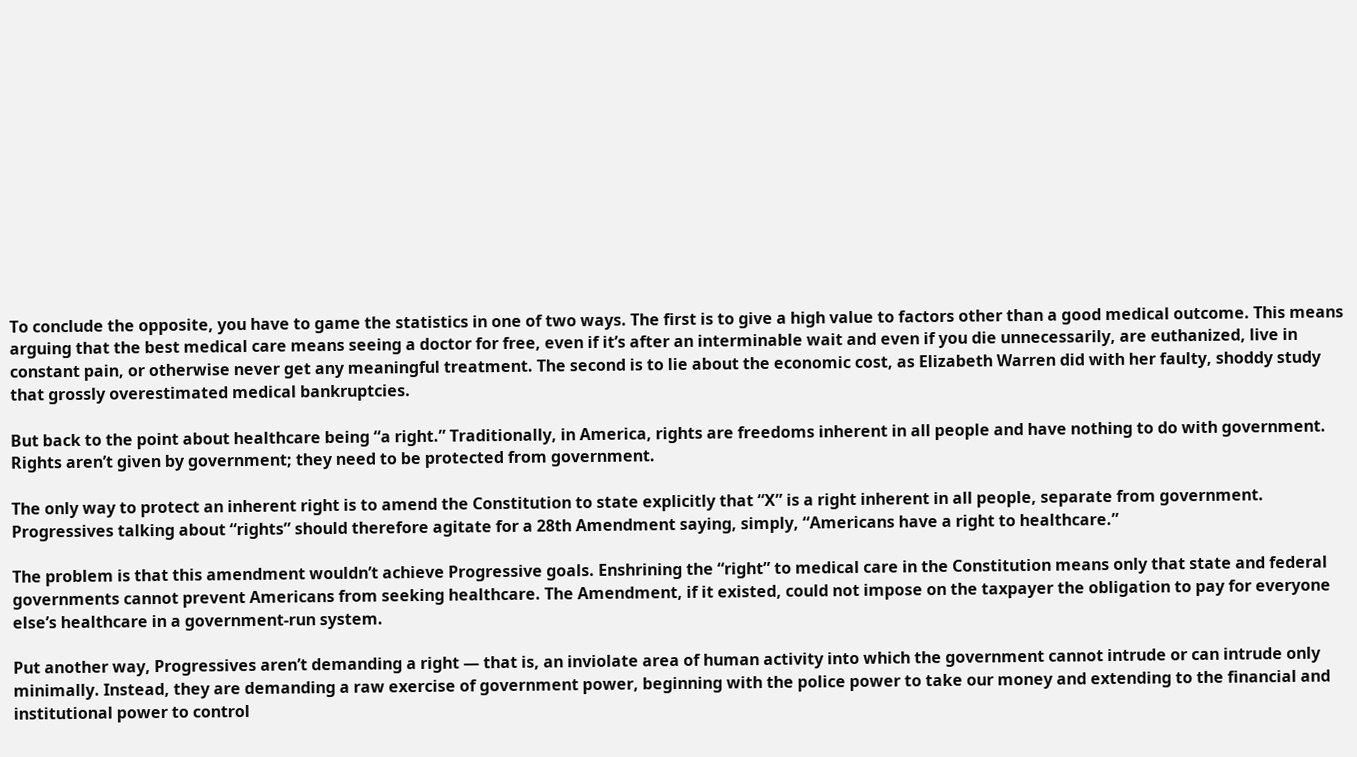To conclude the opposite, you have to game the statistics in one of two ways. The first is to give a high value to factors other than a good medical outcome. This means arguing that the best medical care means seeing a doctor for free, even if it’s after an interminable wait and even if you die unnecessarily, are euthanized, live in constant pain, or otherwise never get any meaningful treatment. The second is to lie about the economic cost, as Elizabeth Warren did with her faulty, shoddy study that grossly overestimated medical bankruptcies.

But back to the point about healthcare being “a right.” Traditionally, in America, rights are freedoms inherent in all people and have nothing to do with government. Rights aren’t given by government; they need to be protected from government.

The only way to protect an inherent right is to amend the Constitution to state explicitly that “X” is a right inherent in all people, separate from government. Progressives talking about “rights” should therefore agitate for a 28th Amendment saying, simply, “Americans have a right to healthcare.”

The problem is that this amendment wouldn’t achieve Progressive goals. Enshrining the “right” to medical care in the Constitution means only that state and federal governments cannot prevent Americans from seeking healthcare. The Amendment, if it existed, could not impose on the taxpayer the obligation to pay for everyone else’s healthcare in a government-run system.

Put another way, Progressives aren’t demanding a right — that is, an inviolate area of human activity into which the government cannot intrude or can intrude only minimally. Instead, they are demanding a raw exercise of government power, beginning with the police power to take our money and extending to the financial and institutional power to control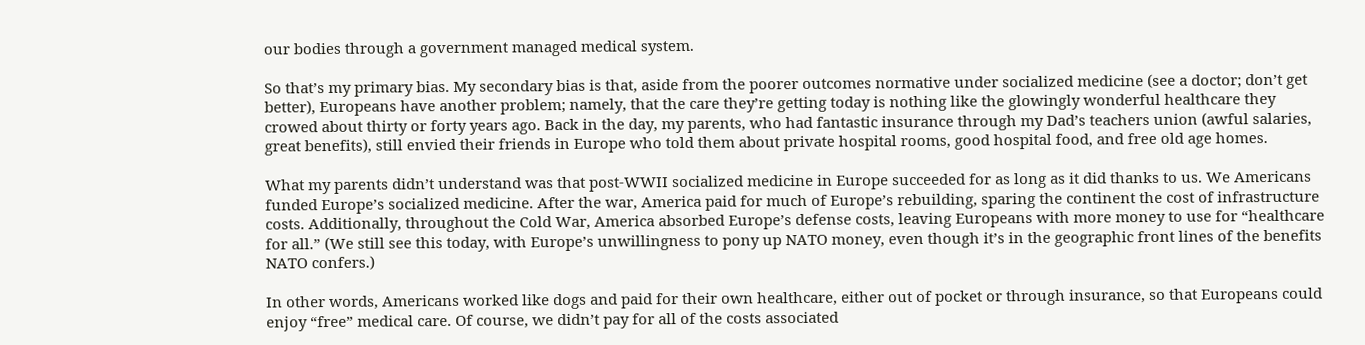our bodies through a government managed medical system.

So that’s my primary bias. My secondary bias is that, aside from the poorer outcomes normative under socialized medicine (see a doctor; don’t get better), Europeans have another problem; namely, that the care they’re getting today is nothing like the glowingly wonderful healthcare they crowed about thirty or forty years ago. Back in the day, my parents, who had fantastic insurance through my Dad’s teachers union (awful salaries, great benefits), still envied their friends in Europe who told them about private hospital rooms, good hospital food, and free old age homes.

What my parents didn’t understand was that post-WWII socialized medicine in Europe succeeded for as long as it did thanks to us. We Americans funded Europe’s socialized medicine. After the war, America paid for much of Europe’s rebuilding, sparing the continent the cost of infrastructure costs. Additionally, throughout the Cold War, America absorbed Europe’s defense costs, leaving Europeans with more money to use for “healthcare for all.” (We still see this today, with Europe’s unwillingness to pony up NATO money, even though it’s in the geographic front lines of the benefits NATO confers.)

In other words, Americans worked like dogs and paid for their own healthcare, either out of pocket or through insurance, so that Europeans could enjoy “free” medical care. Of course, we didn’t pay for all of the costs associated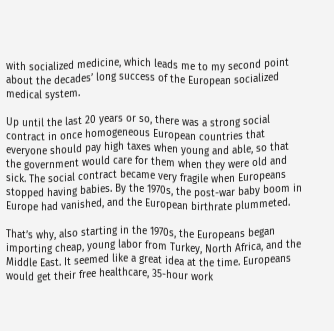with socialized medicine, which leads me to my second point about the decades’ long success of the European socialized medical system.

Up until the last 20 years or so, there was a strong social contract in once homogeneous European countries that everyone should pay high taxes when young and able, so that the government would care for them when they were old and sick. The social contract became very fragile when Europeans stopped having babies. By the 1970s, the post-war baby boom in Europe had vanished, and the European birthrate plummeted.

That’s why, also starting in the 1970s, the Europeans began importing cheap, young labor from Turkey, North Africa, and the Middle East. It seemed like a great idea at the time. Europeans would get their free healthcare, 35-hour work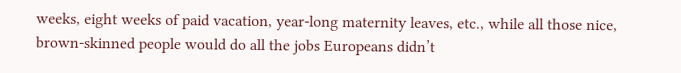weeks, eight weeks of paid vacation, year-long maternity leaves, etc., while all those nice, brown-skinned people would do all the jobs Europeans didn’t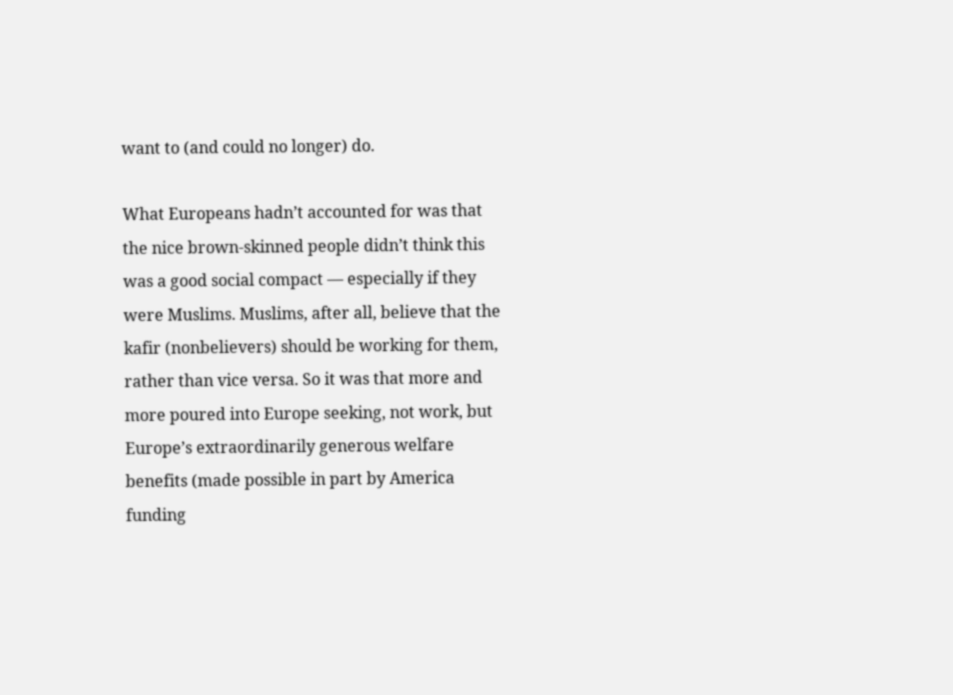want to (and could no longer) do.

What Europeans hadn’t accounted for was that the nice brown-skinned people didn’t think this was a good social compact — especially if they were Muslims. Muslims, after all, believe that the kafir (nonbelievers) should be working for them, rather than vice versa. So it was that more and more poured into Europe seeking, not work, but Europe’s extraordinarily generous welfare benefits (made possible in part by America funding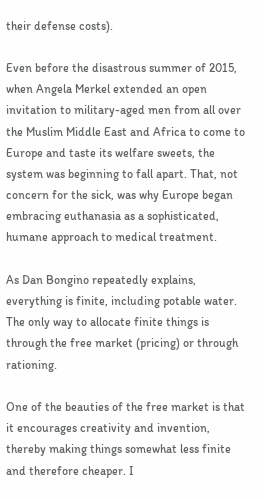their defense costs).

Even before the disastrous summer of 2015, when Angela Merkel extended an open invitation to military-aged men from all over the Muslim Middle East and Africa to come to Europe and taste its welfare sweets, the system was beginning to fall apart. That, not concern for the sick, was why Europe began embracing euthanasia as a sophisticated, humane approach to medical treatment.

As Dan Bongino repeatedly explains, everything is finite, including potable water. The only way to allocate finite things is through the free market (pricing) or through rationing.

One of the beauties of the free market is that it encourages creativity and invention, thereby making things somewhat less finite and therefore cheaper. I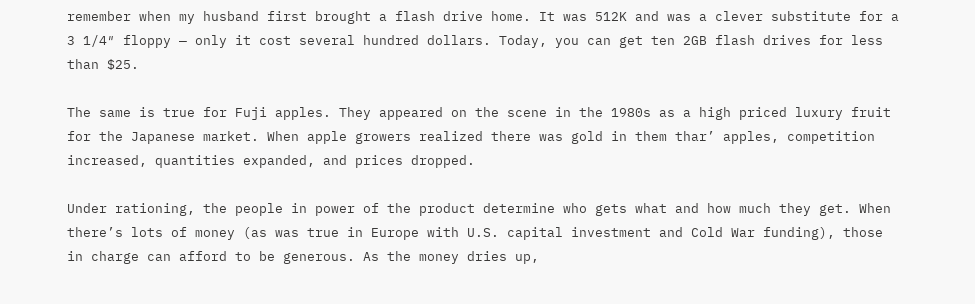remember when my husband first brought a flash drive home. It was 512K and was a clever substitute for a 3 1/4″ floppy — only it cost several hundred dollars. Today, you can get ten 2GB flash drives for less than $25.

The same is true for Fuji apples. They appeared on the scene in the 1980s as a high priced luxury fruit for the Japanese market. When apple growers realized there was gold in them thar’ apples, competition increased, quantities expanded, and prices dropped.

Under rationing, the people in power of the product determine who gets what and how much they get. When there’s lots of money (as was true in Europe with U.S. capital investment and Cold War funding), those in charge can afford to be generous. As the money dries up,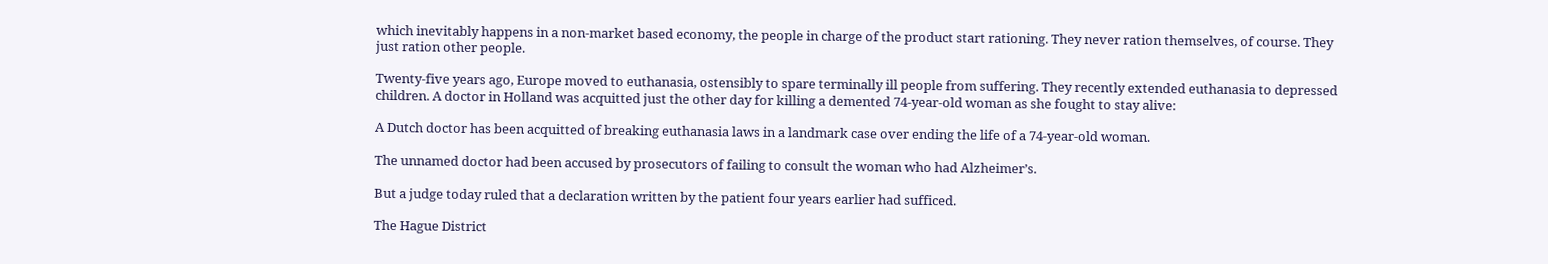which inevitably happens in a non-market based economy, the people in charge of the product start rationing. They never ration themselves, of course. They just ration other people.

Twenty-five years ago, Europe moved to euthanasia, ostensibly to spare terminally ill people from suffering. They recently extended euthanasia to depressed children. A doctor in Holland was acquitted just the other day for killing a demented 74-year-old woman as she fought to stay alive:

A Dutch doctor has been acquitted of breaking euthanasia laws in a landmark case over ending the life of a 74-year-old woman.

The unnamed doctor had been accused by prosecutors of failing to consult the woman who had Alzheimer’s.

But a judge today ruled that a declaration written by the patient four years earlier had sufficed.

The Hague District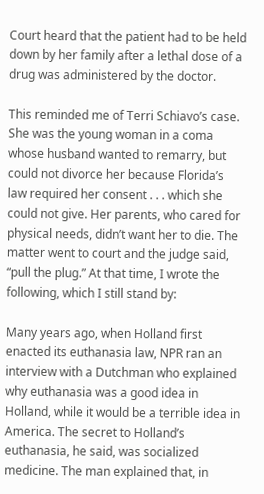Court heard that the patient had to be held down by her family after a lethal dose of a drug was administered by the doctor.

This reminded me of Terri Schiavo’s case. She was the young woman in a coma whose husband wanted to remarry, but could not divorce her because Florida’s law required her consent . . . which she could not give. Her parents, who cared for physical needs, didn’t want her to die. The matter went to court and the judge said, “pull the plug.” At that time, I wrote the following, which I still stand by:

Many years ago, when Holland first enacted its euthanasia law, NPR ran an interview with a Dutchman who explained why euthanasia was a good idea in Holland, while it would be a terrible idea in America. The secret to Holland’s euthanasia, he said, was socialized medicine. The man explained that, in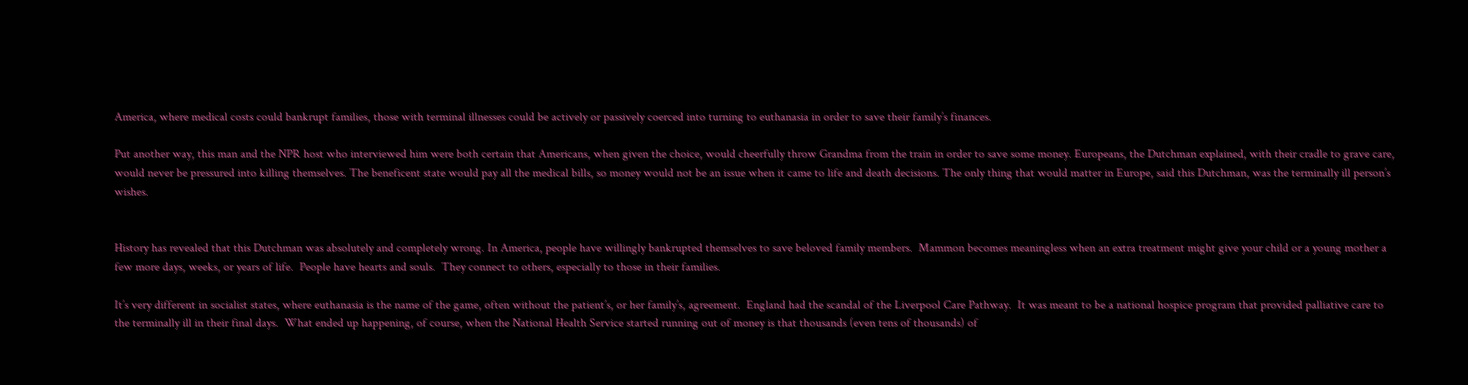America, where medical costs could bankrupt families, those with terminal illnesses could be actively or passively coerced into turning to euthanasia in order to save their family’s finances.

Put another way, this man and the NPR host who interviewed him were both certain that Americans, when given the choice, would cheerfully throw Grandma from the train in order to save some money. Europeans, the Dutchman explained, with their cradle to grave care, would never be pressured into killing themselves. The beneficent state would pay all the medical bills, so money would not be an issue when it came to life and death decisions. The only thing that would matter in Europe, said this Dutchman, was the terminally ill person’s wishes.


History has revealed that this Dutchman was absolutely and completely wrong. In America, people have willingly bankrupted themselves to save beloved family members.  Mammon becomes meaningless when an extra treatment might give your child or a young mother a few more days, weeks, or years of life.  People have hearts and souls.  They connect to others, especially to those in their families.

It’s very different in socialist states, where euthanasia is the name of the game, often without the patient’s, or her family’s, agreement.  England had the scandal of the Liverpool Care Pathway.  It was meant to be a national hospice program that provided palliative care to the terminally ill in their final days.  What ended up happening, of course, when the National Health Service started running out of money is that thousands (even tens of thousands) of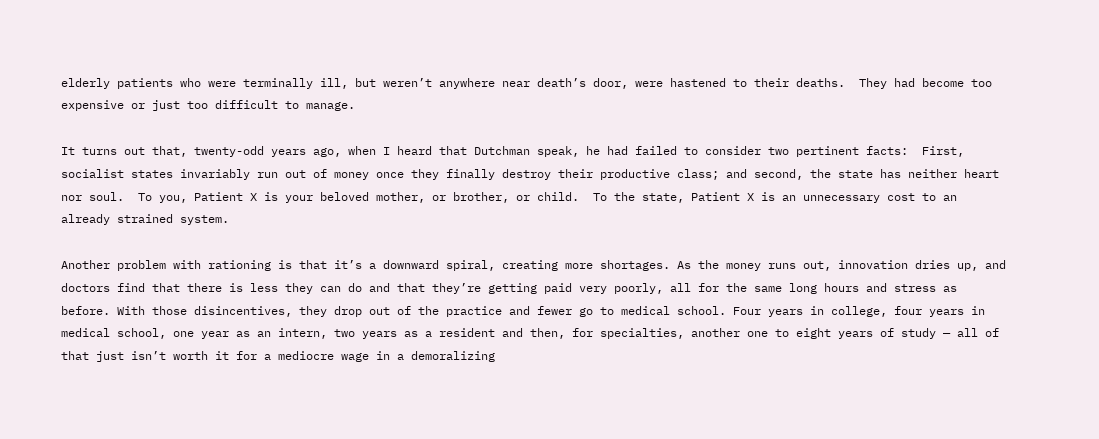elderly patients who were terminally ill, but weren’t anywhere near death’s door, were hastened to their deaths.  They had become too expensive or just too difficult to manage.

It turns out that, twenty-odd years ago, when I heard that Dutchman speak, he had failed to consider two pertinent facts:  First, socialist states invariably run out of money once they finally destroy their productive class; and second, the state has neither heart nor soul.  To you, Patient X is your beloved mother, or brother, or child.  To the state, Patient X is an unnecessary cost to an already strained system.

Another problem with rationing is that it’s a downward spiral, creating more shortages. As the money runs out, innovation dries up, and doctors find that there is less they can do and that they’re getting paid very poorly, all for the same long hours and stress as before. With those disincentives, they drop out of the practice and fewer go to medical school. Four years in college, four years in medical school, one year as an intern, two years as a resident and then, for specialties, another one to eight years of study — all of that just isn’t worth it for a mediocre wage in a demoralizing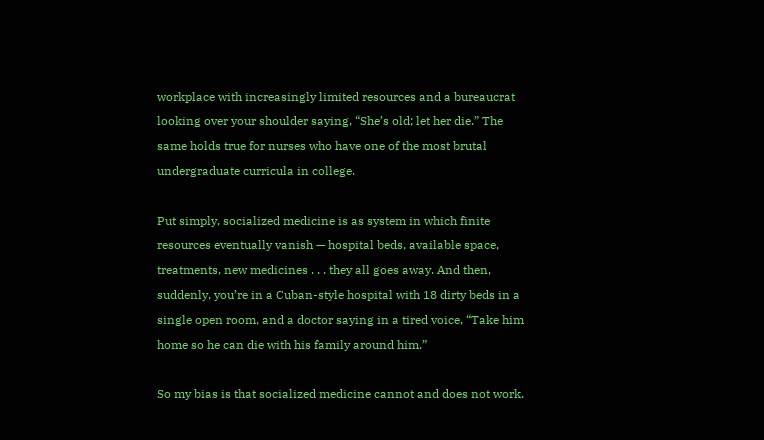workplace with increasingly limited resources and a bureaucrat looking over your shoulder saying, “She’s old; let her die.” The same holds true for nurses who have one of the most brutal undergraduate curricula in college.

Put simply, socialized medicine is as system in which finite resources eventually vanish — hospital beds, available space, treatments, new medicines . . . they all goes away. And then, suddenly, you’re in a Cuban-style hospital with 18 dirty beds in a single open room, and a doctor saying in a tired voice, “Take him home so he can die with his family around him.”

So my bias is that socialized medicine cannot and does not work.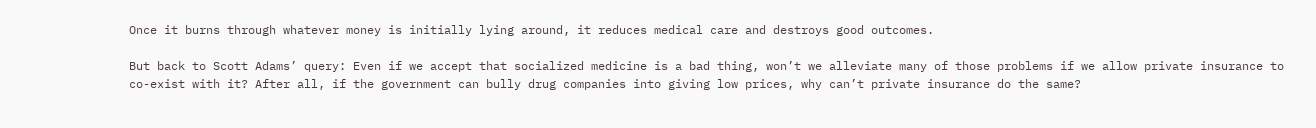Once it burns through whatever money is initially lying around, it reduces medical care and destroys good outcomes.

But back to Scott Adams’ query: Even if we accept that socialized medicine is a bad thing, won’t we alleviate many of those problems if we allow private insurance to co-exist with it? After all, if the government can bully drug companies into giving low prices, why can’t private insurance do the same?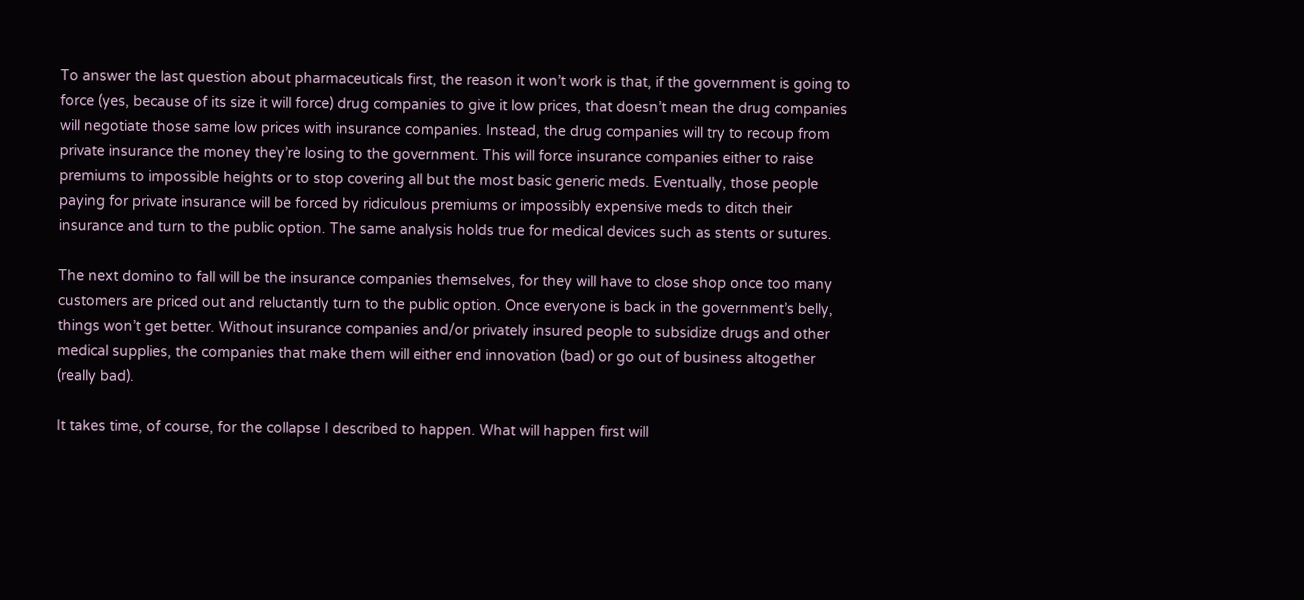To answer the last question about pharmaceuticals first, the reason it won’t work is that, if the government is going to force (yes, because of its size it will force) drug companies to give it low prices, that doesn’t mean the drug companies will negotiate those same low prices with insurance companies. Instead, the drug companies will try to recoup from private insurance the money they’re losing to the government. This will force insurance companies either to raise premiums to impossible heights or to stop covering all but the most basic generic meds. Eventually, those people paying for private insurance will be forced by ridiculous premiums or impossibly expensive meds to ditch their insurance and turn to the public option. The same analysis holds true for medical devices such as stents or sutures.

The next domino to fall will be the insurance companies themselves, for they will have to close shop once too many customers are priced out and reluctantly turn to the public option. Once everyone is back in the government’s belly, things won’t get better. Without insurance companies and/or privately insured people to subsidize drugs and other medical supplies, the companies that make them will either end innovation (bad) or go out of business altogether (really bad).

It takes time, of course, for the collapse I described to happen. What will happen first will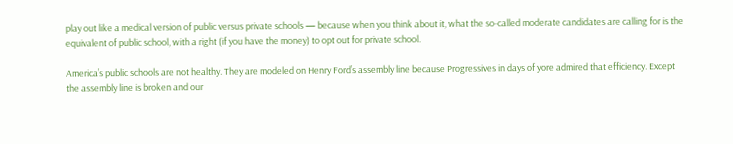play out like a medical version of public versus private schools — because when you think about it, what the so-called moderate candidates are calling for is the equivalent of public school, with a right (if you have the money) to opt out for private school.

America’s public schools are not healthy. They are modeled on Henry Ford’s assembly line because Progressives in days of yore admired that efficiency. Except the assembly line is broken and our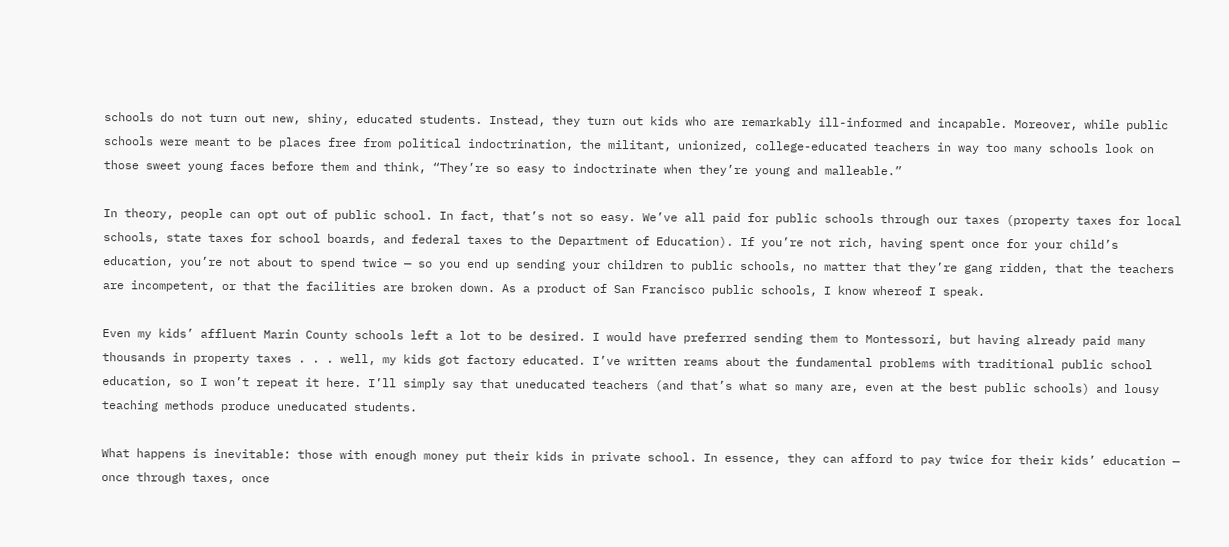schools do not turn out new, shiny, educated students. Instead, they turn out kids who are remarkably ill-informed and incapable. Moreover, while public schools were meant to be places free from political indoctrination, the militant, unionized, college-educated teachers in way too many schools look on those sweet young faces before them and think, “They’re so easy to indoctrinate when they’re young and malleable.”

In theory, people can opt out of public school. In fact, that’s not so easy. We’ve all paid for public schools through our taxes (property taxes for local schools, state taxes for school boards, and federal taxes to the Department of Education). If you’re not rich, having spent once for your child’s education, you’re not about to spend twice — so you end up sending your children to public schools, no matter that they’re gang ridden, that the teachers are incompetent, or that the facilities are broken down. As a product of San Francisco public schools, I know whereof I speak.

Even my kids’ affluent Marin County schools left a lot to be desired. I would have preferred sending them to Montessori, but having already paid many thousands in property taxes . . . well, my kids got factory educated. I’ve written reams about the fundamental problems with traditional public school education, so I won’t repeat it here. I’ll simply say that uneducated teachers (and that’s what so many are, even at the best public schools) and lousy teaching methods produce uneducated students.

What happens is inevitable: those with enough money put their kids in private school. In essence, they can afford to pay twice for their kids’ education — once through taxes, once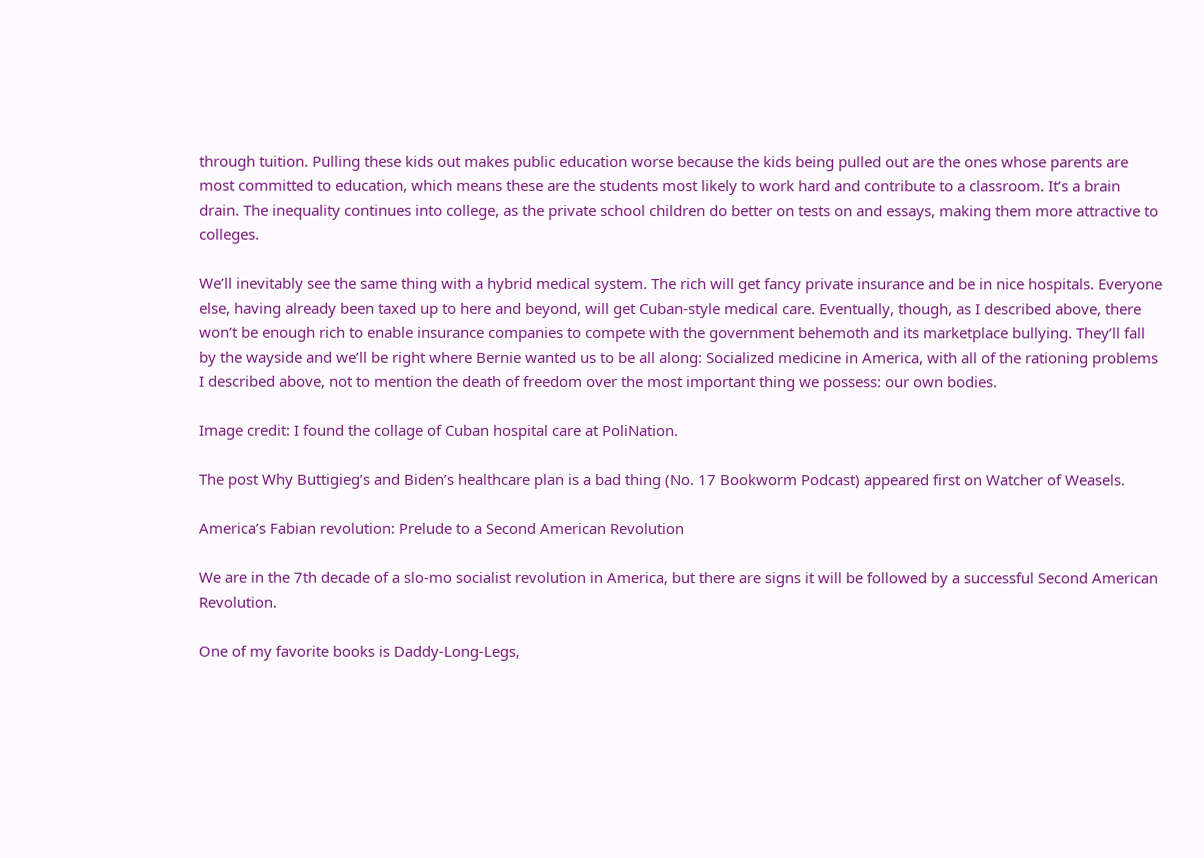through tuition. Pulling these kids out makes public education worse because the kids being pulled out are the ones whose parents are most committed to education, which means these are the students most likely to work hard and contribute to a classroom. It’s a brain drain. The inequality continues into college, as the private school children do better on tests on and essays, making them more attractive to colleges.

We’ll inevitably see the same thing with a hybrid medical system. The rich will get fancy private insurance and be in nice hospitals. Everyone else, having already been taxed up to here and beyond, will get Cuban-style medical care. Eventually, though, as I described above, there won’t be enough rich to enable insurance companies to compete with the government behemoth and its marketplace bullying. They’ll fall by the wayside and we’ll be right where Bernie wanted us to be all along: Socialized medicine in America, with all of the rationing problems I described above, not to mention the death of freedom over the most important thing we possess: our own bodies.

Image credit: I found the collage of Cuban hospital care at PoliNation.

The post Why Buttigieg’s and Biden’s healthcare plan is a bad thing (No. 17 Bookworm Podcast) appeared first on Watcher of Weasels.

America’s Fabian revolution: Prelude to a Second American Revolution

We are in the 7th decade of a slo-mo socialist revolution in America, but there are signs it will be followed by a successful Second American Revolution.

One of my favorite books is Daddy-Long-Legs,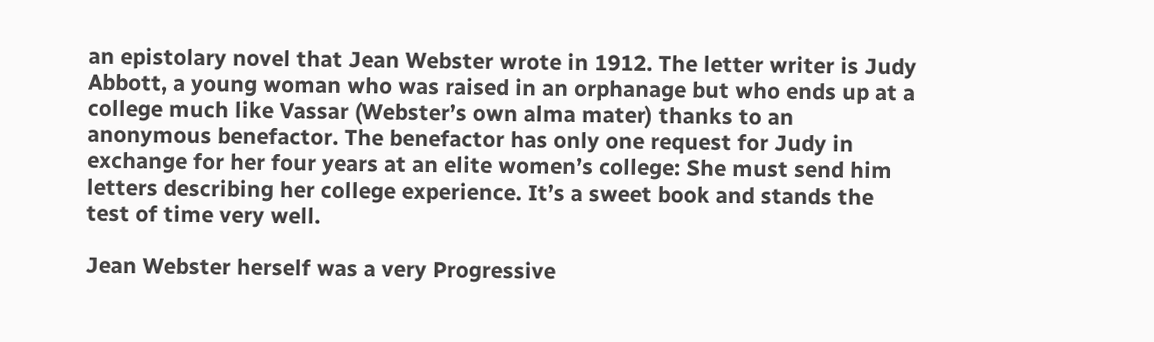an epistolary novel that Jean Webster wrote in 1912. The letter writer is Judy Abbott, a young woman who was raised in an orphanage but who ends up at a college much like Vassar (Webster’s own alma mater) thanks to an anonymous benefactor. The benefactor has only one request for Judy in exchange for her four years at an elite women’s college: She must send him letters describing her college experience. It’s a sweet book and stands the test of time very well.

Jean Webster herself was a very Progressive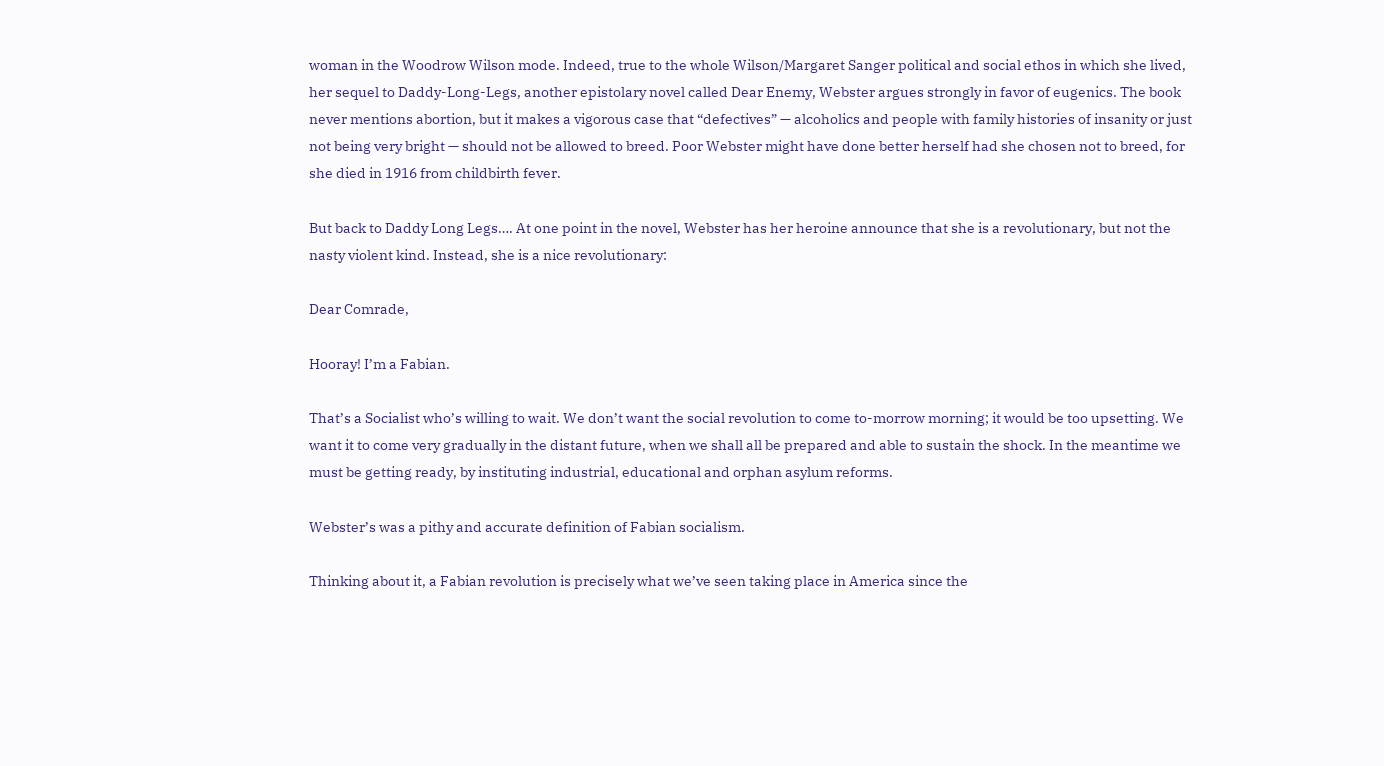woman in the Woodrow Wilson mode. Indeed, true to the whole Wilson/Margaret Sanger political and social ethos in which she lived, her sequel to Daddy-Long-Legs, another epistolary novel called Dear Enemy, Webster argues strongly in favor of eugenics. The book never mentions abortion, but it makes a vigorous case that “defectives” — alcoholics and people with family histories of insanity or just not being very bright — should not be allowed to breed. Poor Webster might have done better herself had she chosen not to breed, for she died in 1916 from childbirth fever.

But back to Daddy Long Legs…. At one point in the novel, Webster has her heroine announce that she is a revolutionary, but not the nasty violent kind. Instead, she is a nice revolutionary:

Dear Comrade,

Hooray! I’m a Fabian.

That’s a Socialist who’s willing to wait. We don’t want the social revolution to come to-morrow morning; it would be too upsetting. We want it to come very gradually in the distant future, when we shall all be prepared and able to sustain the shock. In the meantime we must be getting ready, by instituting industrial, educational and orphan asylum reforms.

Webster’s was a pithy and accurate definition of Fabian socialism.

Thinking about it, a Fabian revolution is precisely what we’ve seen taking place in America since the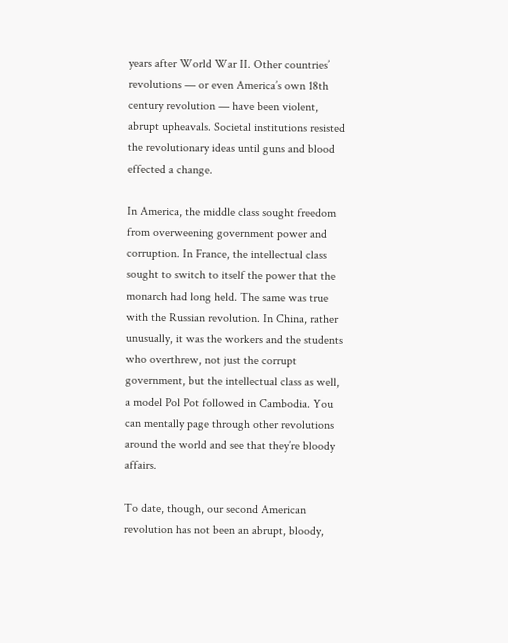years after World War II. Other countries’ revolutions — or even America’s own 18th century revolution — have been violent, abrupt upheavals. Societal institutions resisted the revolutionary ideas until guns and blood effected a change.

In America, the middle class sought freedom from overweening government power and corruption. In France, the intellectual class sought to switch to itself the power that the monarch had long held. The same was true with the Russian revolution. In China, rather unusually, it was the workers and the students who overthrew, not just the corrupt government, but the intellectual class as well, a model Pol Pot followed in Cambodia. You can mentally page through other revolutions around the world and see that they’re bloody affairs.

To date, though, our second American revolution has not been an abrupt, bloody,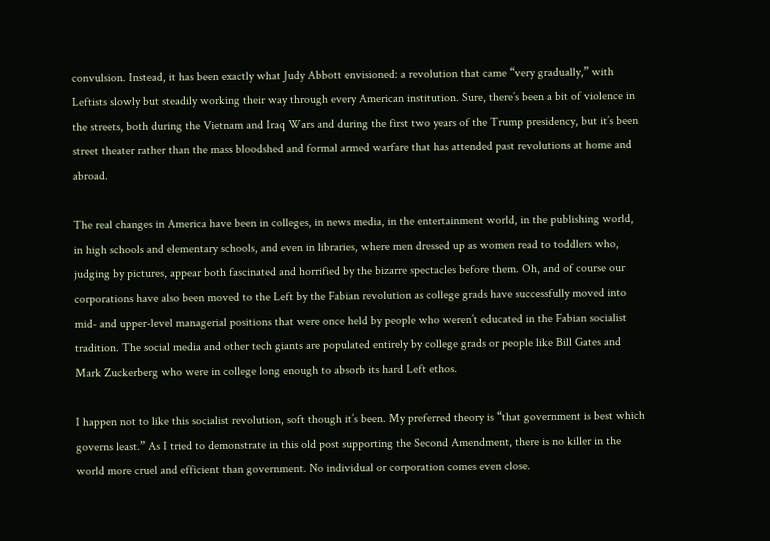convulsion. Instead, it has been exactly what Judy Abbott envisioned: a revolution that came “very gradually,” with Leftists slowly but steadily working their way through every American institution. Sure, there’s been a bit of violence in the streets, both during the Vietnam and Iraq Wars and during the first two years of the Trump presidency, but it’s been street theater rather than the mass bloodshed and formal armed warfare that has attended past revolutions at home and abroad.

The real changes in America have been in colleges, in news media, in the entertainment world, in the publishing world, in high schools and elementary schools, and even in libraries, where men dressed up as women read to toddlers who, judging by pictures, appear both fascinated and horrified by the bizarre spectacles before them. Oh, and of course our corporations have also been moved to the Left by the Fabian revolution as college grads have successfully moved into mid- and upper-level managerial positions that were once held by people who weren’t educated in the Fabian socialist tradition. The social media and other tech giants are populated entirely by college grads or people like Bill Gates and Mark Zuckerberg who were in college long enough to absorb its hard Left ethos.

I happen not to like this socialist revolution, soft though it’s been. My preferred theory is “that government is best which governs least.” As I tried to demonstrate in this old post supporting the Second Amendment, there is no killer in the world more cruel and efficient than government. No individual or corporation comes even close.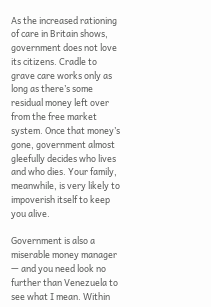As the increased rationing of care in Britain shows, government does not love its citizens. Cradle to grave care works only as long as there’s some residual money left over from the free market system. Once that money’s gone, government almost gleefully decides who lives and who dies. Your family, meanwhile, is very likely to impoverish itself to keep you alive.

Government is also a miserable money manager — and you need look no further than Venezuela to see what I mean. Within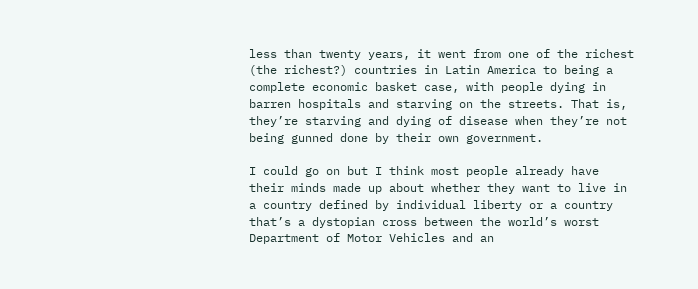less than twenty years, it went from one of the richest (the richest?) countries in Latin America to being a complete economic basket case, with people dying in barren hospitals and starving on the streets. That is, they’re starving and dying of disease when they’re not being gunned done by their own government.

I could go on but I think most people already have their minds made up about whether they want to live in a country defined by individual liberty or a country that’s a dystopian cross between the world’s worst Department of Motor Vehicles and an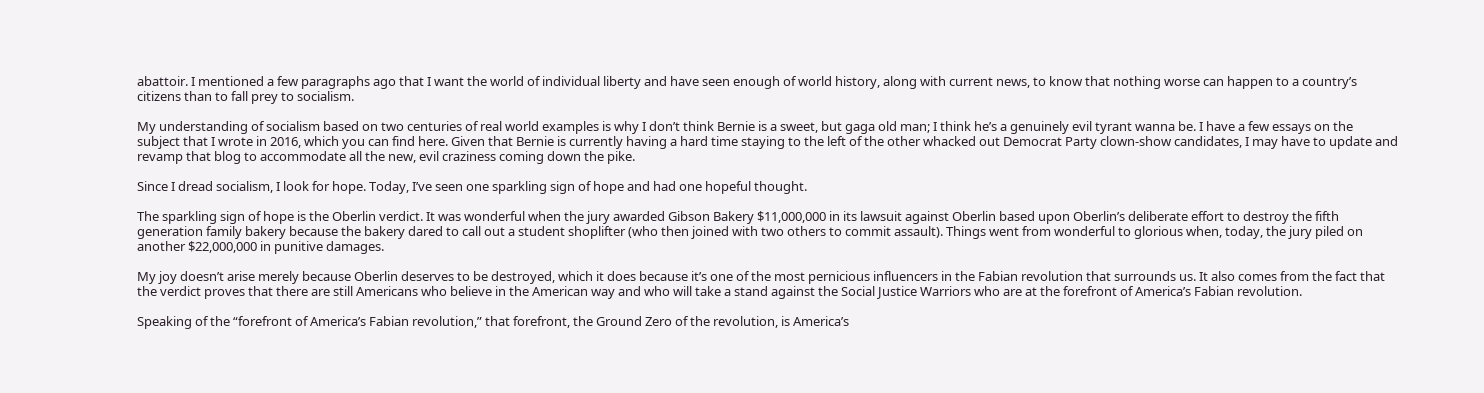abattoir. I mentioned a few paragraphs ago that I want the world of individual liberty and have seen enough of world history, along with current news, to know that nothing worse can happen to a country’s citizens than to fall prey to socialism.

My understanding of socialism based on two centuries of real world examples is why I don’t think Bernie is a sweet, but gaga old man; I think he’s a genuinely evil tyrant wanna be. I have a few essays on the subject that I wrote in 2016, which you can find here. Given that Bernie is currently having a hard time staying to the left of the other whacked out Democrat Party clown-show candidates, I may have to update and revamp that blog to accommodate all the new, evil craziness coming down the pike.

Since I dread socialism, I look for hope. Today, I’ve seen one sparkling sign of hope and had one hopeful thought.

The sparkling sign of hope is the Oberlin verdict. It was wonderful when the jury awarded Gibson Bakery $11,000,000 in its lawsuit against Oberlin based upon Oberlin’s deliberate effort to destroy the fifth generation family bakery because the bakery dared to call out a student shoplifter (who then joined with two others to commit assault). Things went from wonderful to glorious when, today, the jury piled on another $22,000,000 in punitive damages.

My joy doesn’t arise merely because Oberlin deserves to be destroyed, which it does because it’s one of the most pernicious influencers in the Fabian revolution that surrounds us. It also comes from the fact that the verdict proves that there are still Americans who believe in the American way and who will take a stand against the Social Justice Warriors who are at the forefront of America’s Fabian revolution.

Speaking of the “forefront of America’s Fabian revolution,” that forefront, the Ground Zero of the revolution, is America’s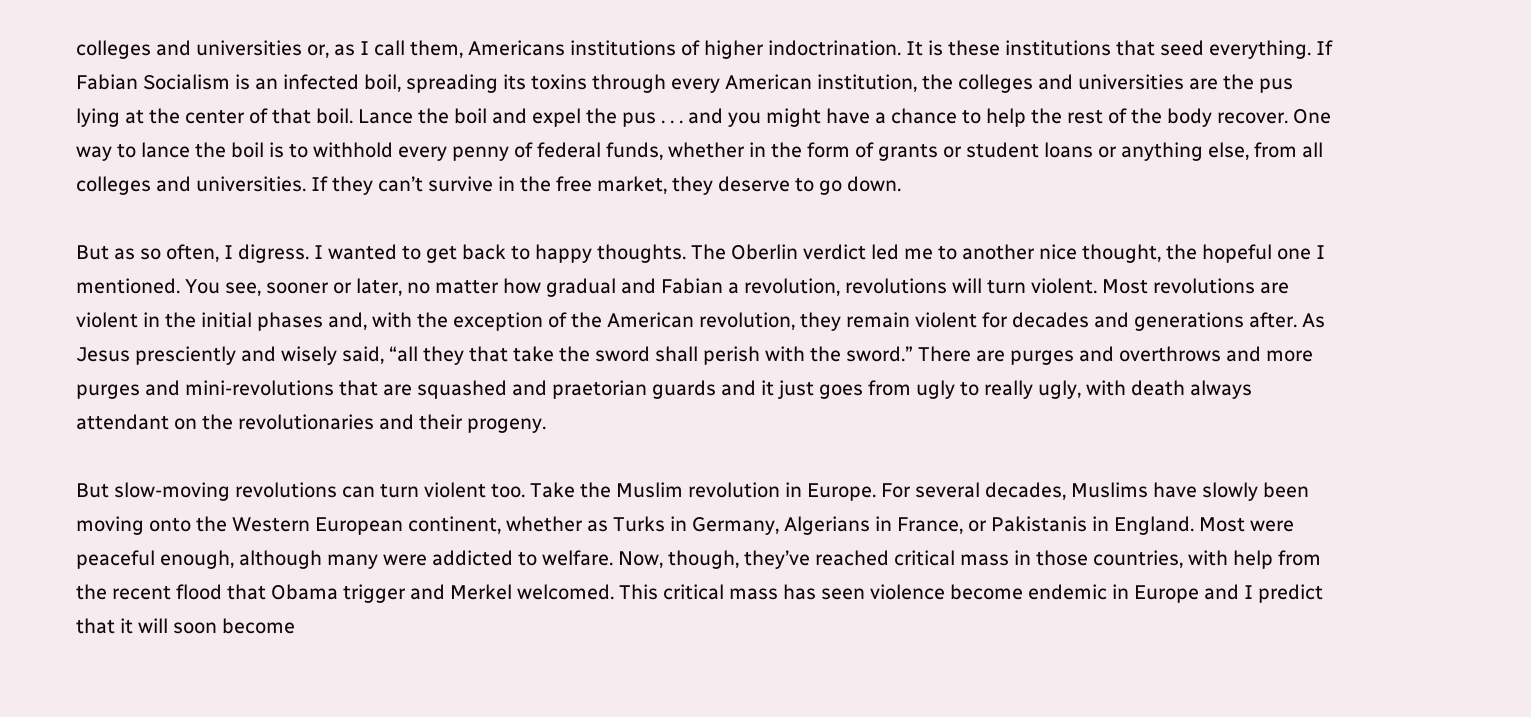colleges and universities or, as I call them, Americans institutions of higher indoctrination. It is these institutions that seed everything. If Fabian Socialism is an infected boil, spreading its toxins through every American institution, the colleges and universities are the pus lying at the center of that boil. Lance the boil and expel the pus . . . and you might have a chance to help the rest of the body recover. One way to lance the boil is to withhold every penny of federal funds, whether in the form of grants or student loans or anything else, from all colleges and universities. If they can’t survive in the free market, they deserve to go down.

But as so often, I digress. I wanted to get back to happy thoughts. The Oberlin verdict led me to another nice thought, the hopeful one I mentioned. You see, sooner or later, no matter how gradual and Fabian a revolution, revolutions will turn violent. Most revolutions are violent in the initial phases and, with the exception of the American revolution, they remain violent for decades and generations after. As Jesus presciently and wisely said, “all they that take the sword shall perish with the sword.” There are purges and overthrows and more purges and mini-revolutions that are squashed and praetorian guards and it just goes from ugly to really ugly, with death always attendant on the revolutionaries and their progeny.

But slow-moving revolutions can turn violent too. Take the Muslim revolution in Europe. For several decades, Muslims have slowly been moving onto the Western European continent, whether as Turks in Germany, Algerians in France, or Pakistanis in England. Most were peaceful enough, although many were addicted to welfare. Now, though, they’ve reached critical mass in those countries, with help from the recent flood that Obama trigger and Merkel welcomed. This critical mass has seen violence become endemic in Europe and I predict that it will soon become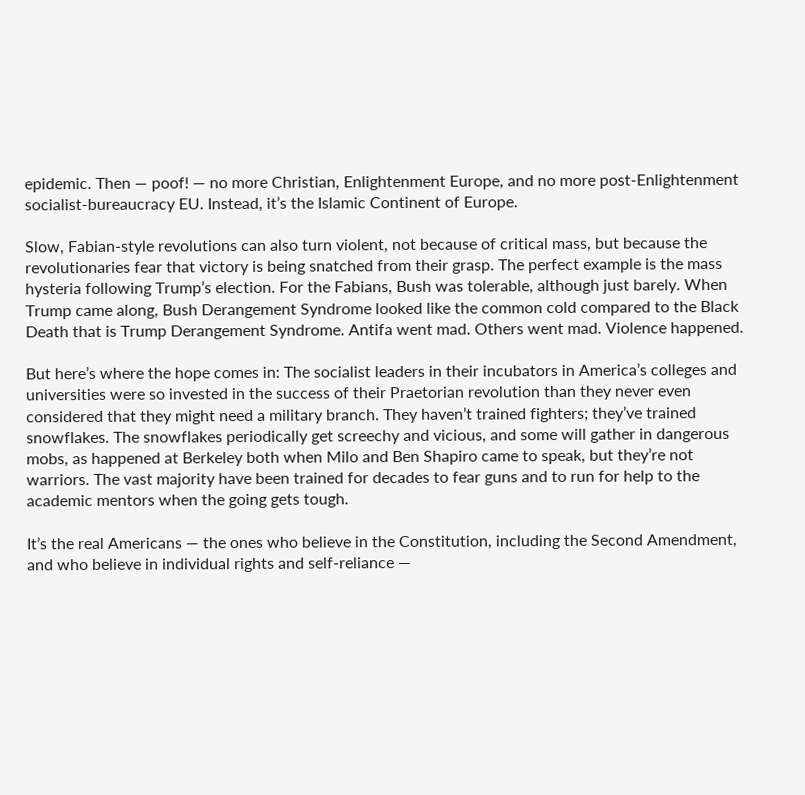epidemic. Then — poof! — no more Christian, Enlightenment Europe, and no more post-Enlightenment socialist-bureaucracy EU. Instead, it’s the Islamic Continent of Europe.

Slow, Fabian-style revolutions can also turn violent, not because of critical mass, but because the revolutionaries fear that victory is being snatched from their grasp. The perfect example is the mass hysteria following Trump’s election. For the Fabians, Bush was tolerable, although just barely. When Trump came along, Bush Derangement Syndrome looked like the common cold compared to the Black Death that is Trump Derangement Syndrome. Antifa went mad. Others went mad. Violence happened.

But here’s where the hope comes in: The socialist leaders in their incubators in America’s colleges and universities were so invested in the success of their Praetorian revolution than they never even considered that they might need a military branch. They haven’t trained fighters; they’ve trained snowflakes. The snowflakes periodically get screechy and vicious, and some will gather in dangerous mobs, as happened at Berkeley both when Milo and Ben Shapiro came to speak, but they’re not warriors. The vast majority have been trained for decades to fear guns and to run for help to the academic mentors when the going gets tough.

It’s the real Americans — the ones who believe in the Constitution, including the Second Amendment, and who believe in individual rights and self-reliance —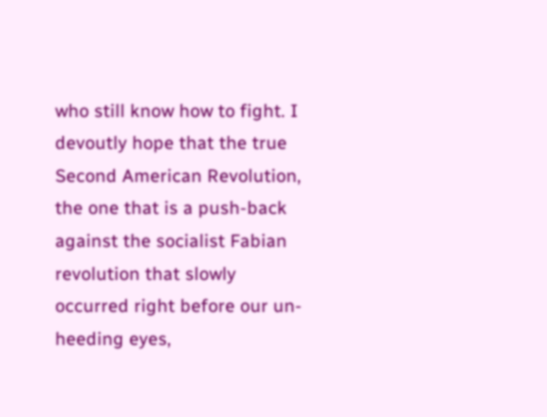who still know how to fight. I devoutly hope that the true Second American Revolution, the one that is a push-back against the socialist Fabian revolution that slowly occurred right before our un-heeding eyes,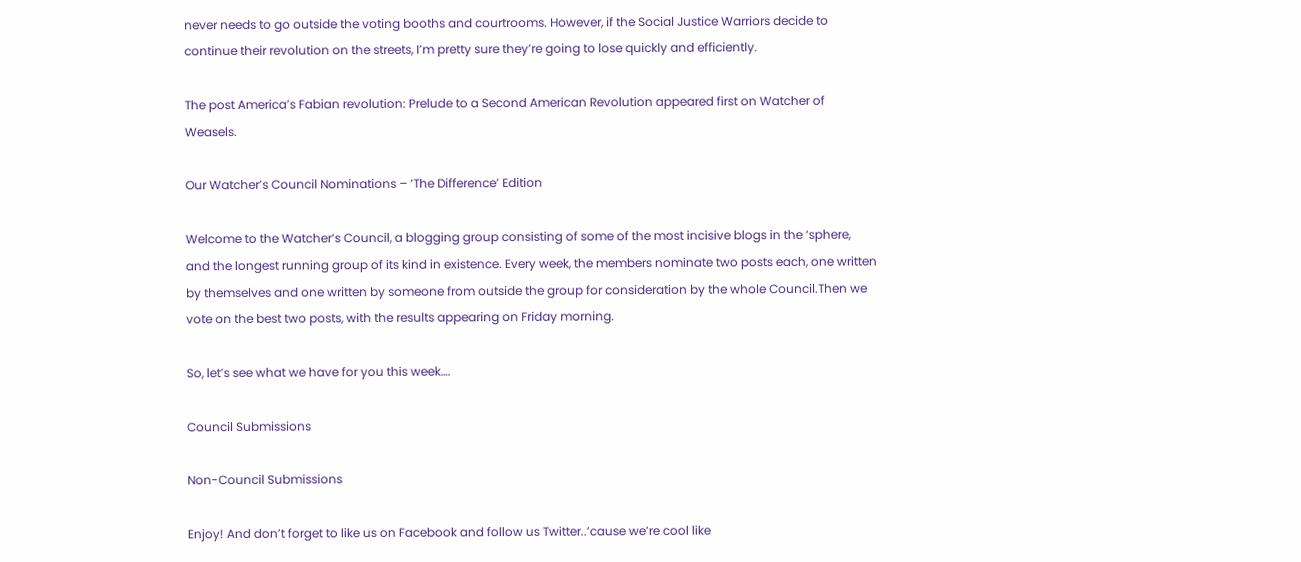never needs to go outside the voting booths and courtrooms. However, if the Social Justice Warriors decide to continue their revolution on the streets, I’m pretty sure they’re going to lose quickly and efficiently.

The post America’s Fabian revolution: Prelude to a Second American Revolution appeared first on Watcher of Weasels.

Our Watcher’s Council Nominations – ‘The Difference’ Edition

Welcome to the Watcher’s Council, a blogging group consisting of some of the most incisive blogs in the ‘sphere, and the longest running group of its kind in existence. Every week, the members nominate two posts each, one written by themselves and one written by someone from outside the group for consideration by the whole Council.Then we vote on the best two posts, with the results appearing on Friday morning.

So, let’s see what we have for you this week….

Council Submissions

Non-Council Submissions

Enjoy! And don’t forget to like us on Facebook and follow us Twitter..’cause we’re cool like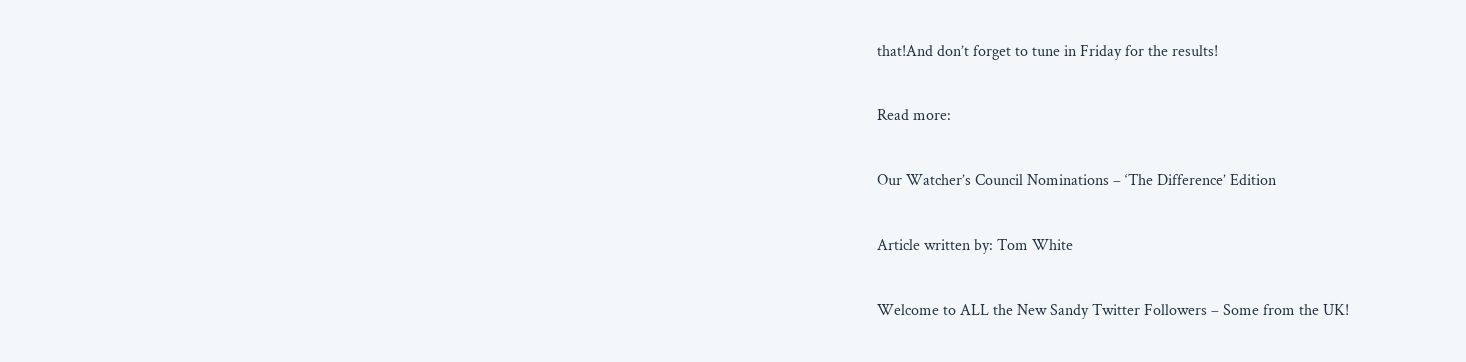that!And don’t forget to tune in Friday for the results!

Read more:

Our Watcher’s Council Nominations – ‘The Difference’ Edition

Article written by: Tom White

Welcome to ALL the New Sandy Twitter Followers – Some from the UK!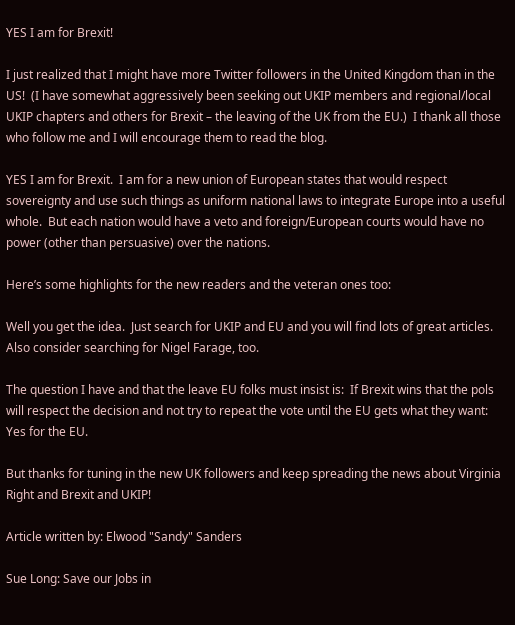YES I am for Brexit!

I just realized that I might have more Twitter followers in the United Kingdom than in the US!  (I have somewhat aggressively been seeking out UKIP members and regional/local UKIP chapters and others for Brexit – the leaving of the UK from the EU.)  I thank all those who follow me and I will encourage them to read the blog.

YES I am for Brexit.  I am for a new union of European states that would respect sovereignty and use such things as uniform national laws to integrate Europe into a useful whole.  But each nation would have a veto and foreign/European courts would have no power (other than persuasive) over the nations.

Here’s some highlights for the new readers and the veteran ones too:

Well you get the idea.  Just search for UKIP and EU and you will find lots of great articles.  Also consider searching for Nigel Farage, too.

The question I have and that the leave EU folks must insist is:  If Brexit wins that the pols will respect the decision and not try to repeat the vote until the EU gets what they want:  Yes for the EU.

But thanks for tuning in the new UK followers and keep spreading the news about Virginia Right and Brexit and UKIP!

Article written by: Elwood "Sandy" Sanders

Sue Long: Save our Jobs in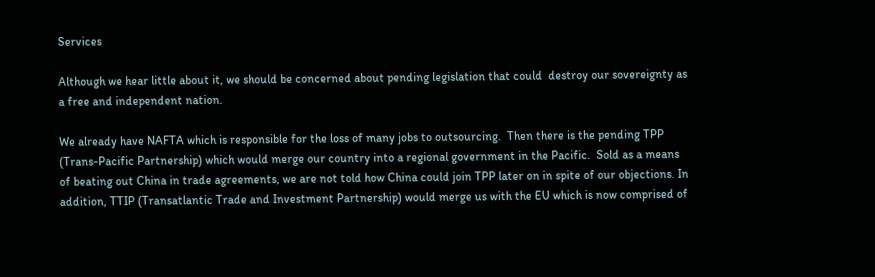Services

Although we hear little about it, we should be concerned about pending legislation that could  destroy our sovereignty as a free and independent nation.

We already have NAFTA which is responsible for the loss of many jobs to outsourcing.  Then there is the pending TPP (Trans-Pacific Partnership) which would merge our country into a regional government in the Pacific.  Sold as a means of beating out China in trade agreements, we are not told how China could join TPP later on in spite of our objections. In addition, TTIP (Transatlantic Trade and Investment Partnership) would merge us with the EU which is now comprised of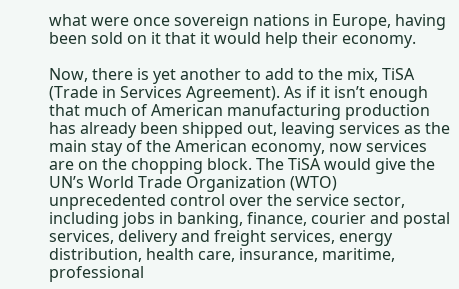what were once sovereign nations in Europe, having been sold on it that it would help their economy.

Now, there is yet another to add to the mix, TiSA (Trade in Services Agreement). As if it isn’t enough that much of American manufacturing production has already been shipped out, leaving services as the main stay of the American economy, now services are on the chopping block. The TiSA would give the UN’s World Trade Organization (WTO) unprecedented control over the service sector, including jobs in banking, finance, courier and postal services, delivery and freight services, energy distribution, health care, insurance, maritime, professional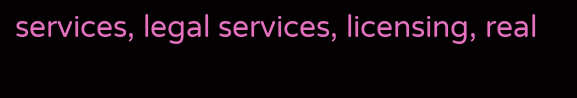services, legal services, licensing, real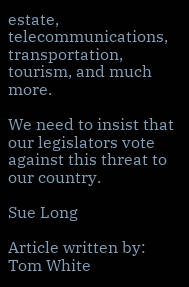estate, telecommunications, transportation, tourism, and much more.

We need to insist that our legislators vote against this threat to our country.

Sue Long

Article written by: Tom White